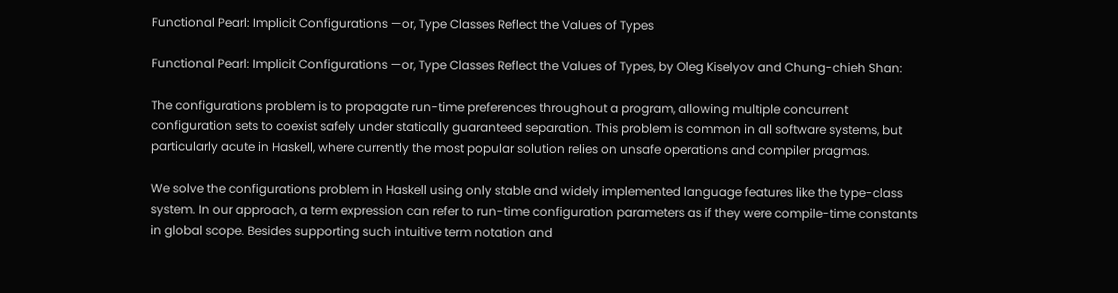Functional Pearl: Implicit Configurations —or, Type Classes Reflect the Values of Types

Functional Pearl: Implicit Configurations —or, Type Classes Reflect the Values of Types, by Oleg Kiselyov and Chung-chieh Shan:

The configurations problem is to propagate run-time preferences throughout a program, allowing multiple concurrent configuration sets to coexist safely under statically guaranteed separation. This problem is common in all software systems, but particularly acute in Haskell, where currently the most popular solution relies on unsafe operations and compiler pragmas.

We solve the configurations problem in Haskell using only stable and widely implemented language features like the type-class system. In our approach, a term expression can refer to run-time configuration parameters as if they were compile-time constants in global scope. Besides supporting such intuitive term notation and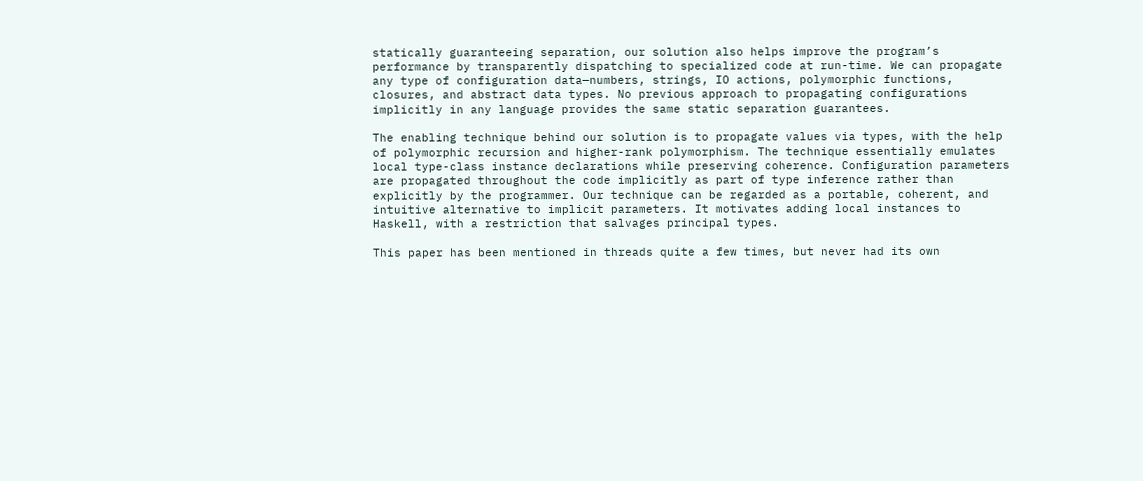statically guaranteeing separation, our solution also helps improve the program’s performance by transparently dispatching to specialized code at run-time. We can propagate any type of configuration data—numbers, strings, IO actions, polymorphic functions, closures, and abstract data types. No previous approach to propagating configurations implicitly in any language provides the same static separation guarantees.

The enabling technique behind our solution is to propagate values via types, with the help of polymorphic recursion and higher-rank polymorphism. The technique essentially emulates local type-class instance declarations while preserving coherence. Configuration parameters are propagated throughout the code implicitly as part of type inference rather than explicitly by the programmer. Our technique can be regarded as a portable, coherent, and intuitive alternative to implicit parameters. It motivates adding local instances to Haskell, with a restriction that salvages principal types.

This paper has been mentioned in threads quite a few times, but never had its own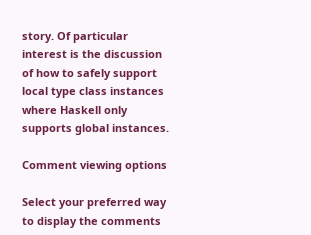story. Of particular interest is the discussion of how to safely support local type class instances where Haskell only supports global instances.

Comment viewing options

Select your preferred way to display the comments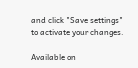and click "Save settings" to activate your changes.

Available on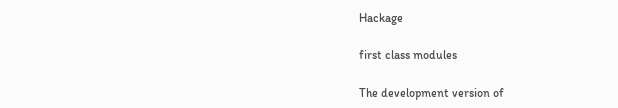Hackage

first class modules

The development version of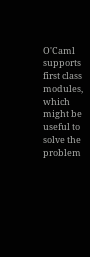O'Caml supports first class modules, which might be useful to solve the problem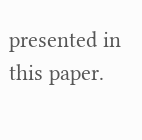presented in this paper.